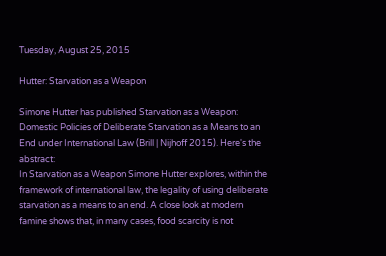Tuesday, August 25, 2015

Hutter: Starvation as a Weapon

Simone Hutter has published Starvation as a Weapon: Domestic Policies of Deliberate Starvation as a Means to an End under International Law (Brill | Nijhoff 2015). Here's the abstract:
In Starvation as a Weapon Simone Hutter explores, within the framework of international law, the legality of using deliberate starvation as a means to an end. A close look at modern famine shows that, in many cases, food scarcity is not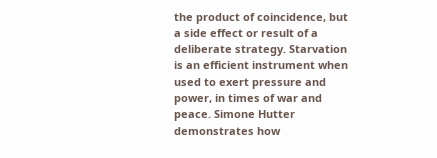the product of coincidence, but a side effect or result of a deliberate strategy. Starvation is an efficient instrument when used to exert pressure and power, in times of war and peace. Simone Hutter demonstrates how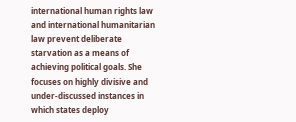international human rights law and international humanitarian law prevent deliberate starvation as a means of achieving political goals. She focuses on highly divisive and under-discussed instances in which states deploy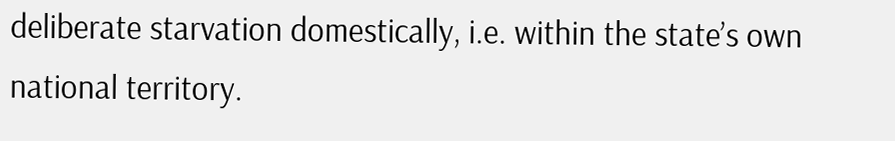deliberate starvation domestically, i.e. within the state’s own national territory.